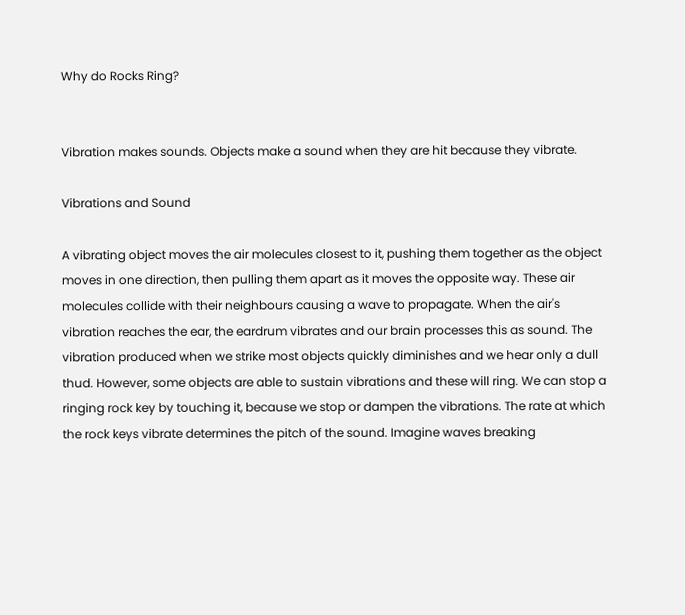Why do Rocks Ring?


Vibration makes sounds. Objects make a sound when they are hit because they vibrate.

Vibrations and Sound

A vibrating object moves the air molecules closest to it, pushing them together as the object moves in one direction, then pulling them apart as it moves the opposite way. These air molecules collide with their neighbours causing a wave to propagate. When the air's vibration reaches the ear, the eardrum vibrates and our brain processes this as sound. The vibration produced when we strike most objects quickly diminishes and we hear only a dull thud. However, some objects are able to sustain vibrations and these will ring. We can stop a ringing rock key by touching it, because we stop or dampen the vibrations. The rate at which the rock keys vibrate determines the pitch of the sound. Imagine waves breaking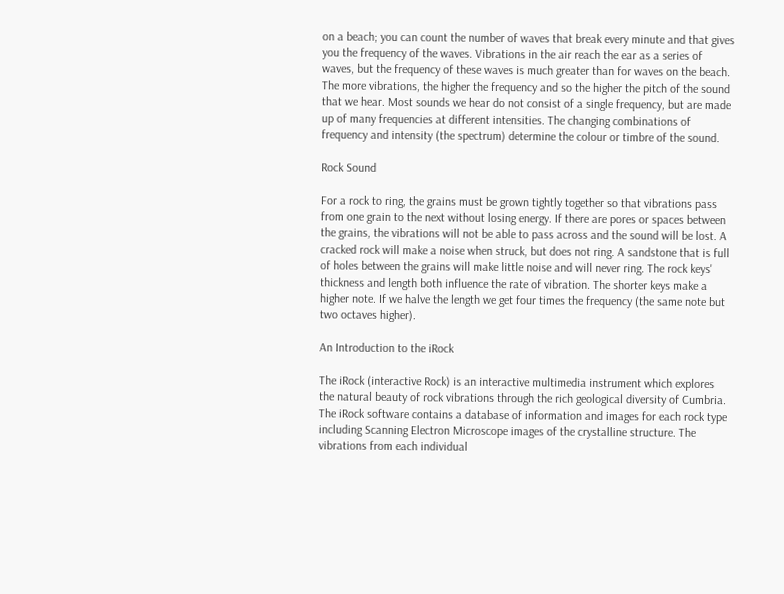on a beach; you can count the number of waves that break every minute and that gives you the frequency of the waves. Vibrations in the air reach the ear as a series of waves, but the frequency of these waves is much greater than for waves on the beach. The more vibrations, the higher the frequency and so the higher the pitch of the sound that we hear. Most sounds we hear do not consist of a single frequency, but are made up of many frequencies at different intensities. The changing combinations of frequency and intensity (the spectrum) determine the colour or timbre of the sound.

Rock Sound

For a rock to ring, the grains must be grown tightly together so that vibrations pass from one grain to the next without losing energy. If there are pores or spaces between the grains, the vibrations will not be able to pass across and the sound will be lost. A cracked rock will make a noise when struck, but does not ring. A sandstone that is full of holes between the grains will make little noise and will never ring. The rock keys' thickness and length both influence the rate of vibration. The shorter keys make a higher note. If we halve the length we get four times the frequency (the same note but two octaves higher).

An Introduction to the iRock

The iRock (interactive Rock) is an interactive multimedia instrument which explores the natural beauty of rock vibrations through the rich geological diversity of Cumbria. The iRock software contains a database of information and images for each rock type including Scanning Electron Microscope images of the crystalline structure. The vibrations from each individual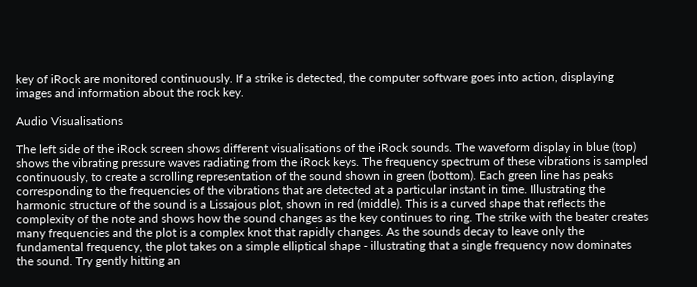key of iRock are monitored continuously. If a strike is detected, the computer software goes into action, displaying images and information about the rock key.

Audio Visualisations

The left side of the iRock screen shows different visualisations of the iRock sounds. The waveform display in blue (top) shows the vibrating pressure waves radiating from the iRock keys. The frequency spectrum of these vibrations is sampled continuously, to create a scrolling representation of the sound shown in green (bottom). Each green line has peaks corresponding to the frequencies of the vibrations that are detected at a particular instant in time. Illustrating the harmonic structure of the sound is a Lissajous plot, shown in red (middle). This is a curved shape that reflects the complexity of the note and shows how the sound changes as the key continues to ring. The strike with the beater creates many frequencies and the plot is a complex knot that rapidly changes. As the sounds decay to leave only the fundamental frequency, the plot takes on a simple elliptical shape - illustrating that a single frequency now dominates the sound. Try gently hitting an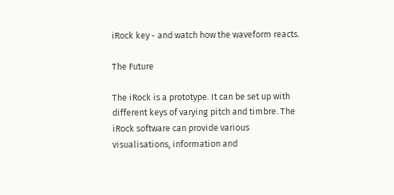iRock key - and watch how the waveform reacts.

The Future

The iRock is a prototype. It can be set up with different keys of varying pitch and timbre. The iRock software can provide various visualisations, information and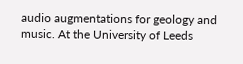audio augmentations for geology and music. At the University of Leeds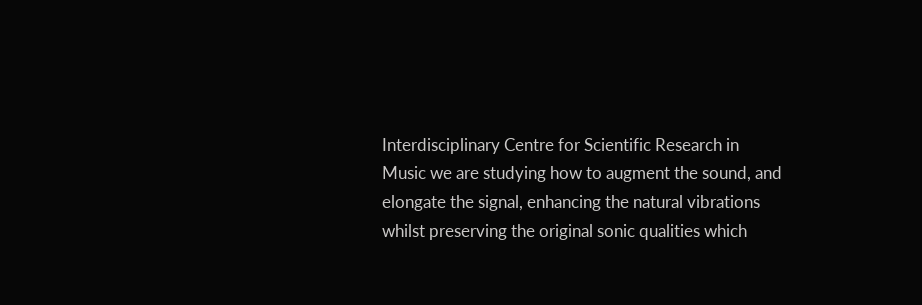Interdisciplinary Centre for Scientific Research in Music we are studying how to augment the sound, and elongate the signal, enhancing the natural vibrations whilst preserving the original sonic qualities which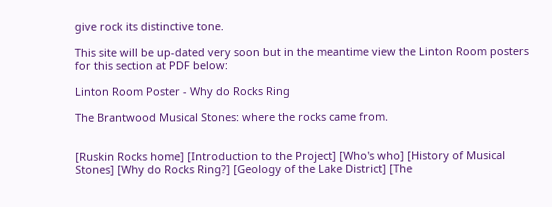give rock its distinctive tone.

This site will be up-dated very soon but in the meantime view the Linton Room posters for this section at PDF below:

Linton Room Poster - Why do Rocks Ring

The Brantwood Musical Stones: where the rocks came from.


[Ruskin Rocks home] [Introduction to the Project] [Who's who] [History of Musical Stones] [Why do Rocks Ring?] [Geology of the Lake District] [The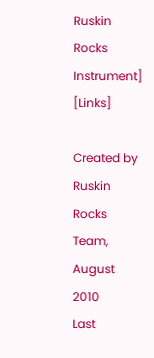Ruskin Rocks Instrument] [Links]

Created by Ruskin Rocks Team, August 2010
Last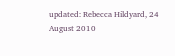updated: Rebecca Hildyard, 24 August 2010